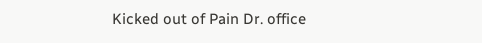Kicked out of Pain Dr. office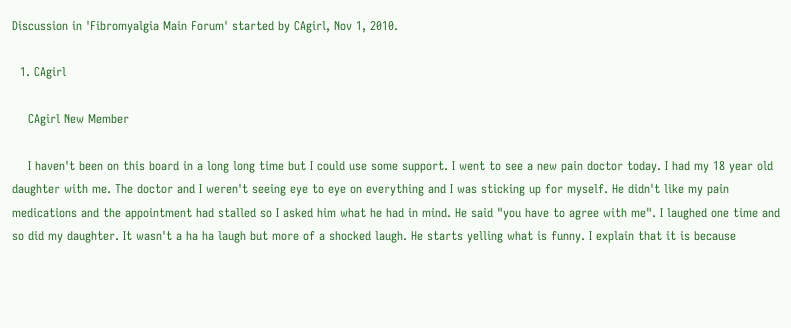Discussion in 'Fibromyalgia Main Forum' started by CAgirl, Nov 1, 2010.

  1. CAgirl

    CAgirl New Member

    I haven't been on this board in a long long time but I could use some support. I went to see a new pain doctor today. I had my 18 year old daughter with me. The doctor and I weren't seeing eye to eye on everything and I was sticking up for myself. He didn't like my pain medications and the appointment had stalled so I asked him what he had in mind. He said "you have to agree with me". I laughed one time and so did my daughter. It wasn't a ha ha laugh but more of a shocked laugh. He starts yelling what is funny. I explain that it is because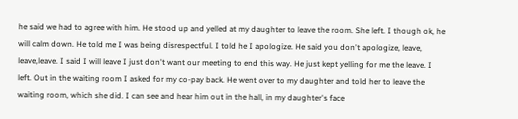he said we had to agree with him. He stood up and yelled at my daughter to leave the room. She left. I though ok, he will calm down. He told me I was being disrespectful. I told he I apologize. He said you don't apologize, leave, leave,leave. I said I will leave I just don't want our meeting to end this way. He just kept yelling for me the leave. I left. Out in the waiting room I asked for my co-pay back. He went over to my daughter and told her to leave the waiting room, which she did. I can see and hear him out in the hall, in my daughter's face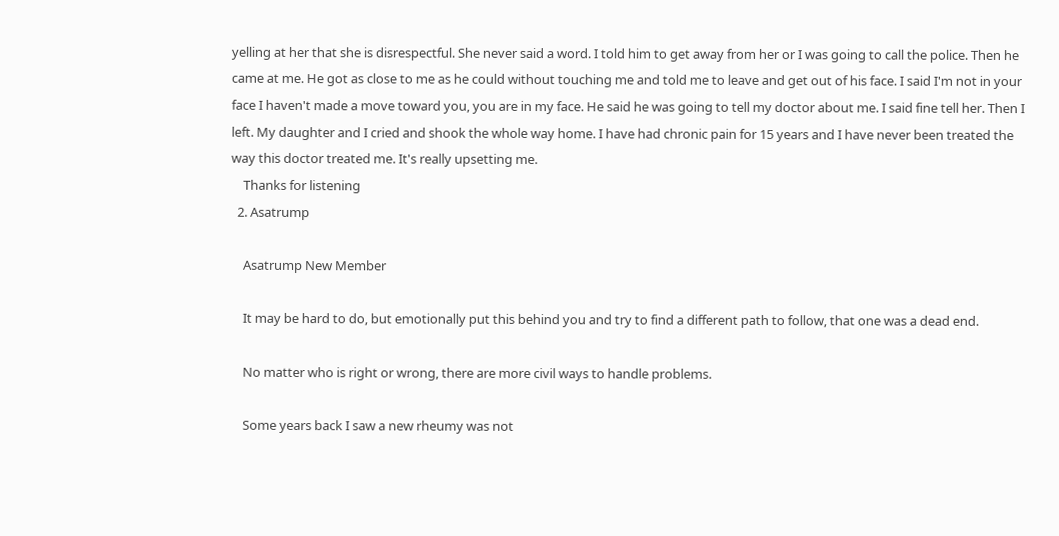yelling at her that she is disrespectful. She never said a word. I told him to get away from her or I was going to call the police. Then he came at me. He got as close to me as he could without touching me and told me to leave and get out of his face. I said I'm not in your face I haven't made a move toward you, you are in my face. He said he was going to tell my doctor about me. I said fine tell her. Then I left. My daughter and I cried and shook the whole way home. I have had chronic pain for 15 years and I have never been treated the way this doctor treated me. It's really upsetting me.
    Thanks for listening
  2. Asatrump

    Asatrump New Member

    It may be hard to do, but emotionally put this behind you and try to find a different path to follow, that one was a dead end.

    No matter who is right or wrong, there are more civil ways to handle problems.

    Some years back I saw a new rheumy was not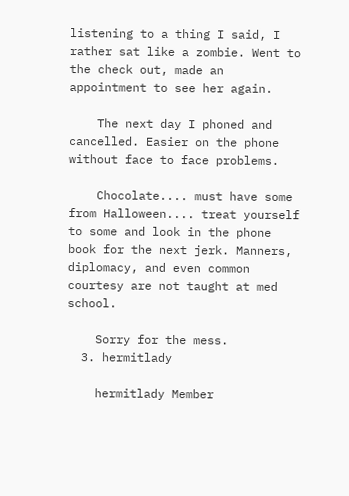listening to a thing I said, I rather sat like a zombie. Went to the check out, made an appointment to see her again.

    The next day I phoned and cancelled. Easier on the phone without face to face problems.

    Chocolate.... must have some from Halloween.... treat yourself to some and look in the phone book for the next jerk. Manners, diplomacy, and even common courtesy are not taught at med school.

    Sorry for the mess.
  3. hermitlady

    hermitlady Member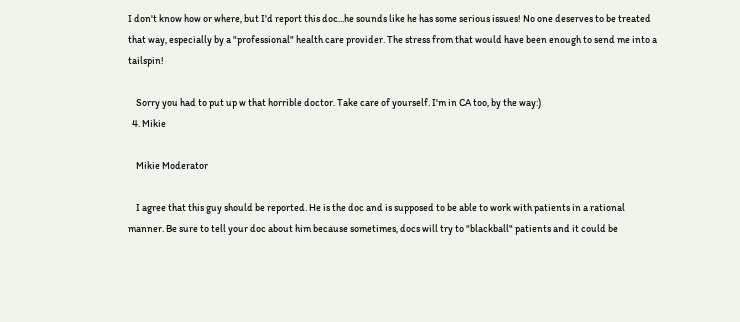I don't know how or where, but I'd report this doc...he sounds like he has some serious issues! No one deserves to be treated that way, especially by a "professional" health care provider. The stress from that would have been enough to send me into a tailspin!

    Sorry you had to put up w that horrible doctor. Take care of yourself. I'm in CA too, by the way:)
  4. Mikie

    Mikie Moderator

    I agree that this guy should be reported. He is the doc and is supposed to be able to work with patients in a rational manner. Be sure to tell your doc about him because sometimes, docs will try to "blackball" patients and it could be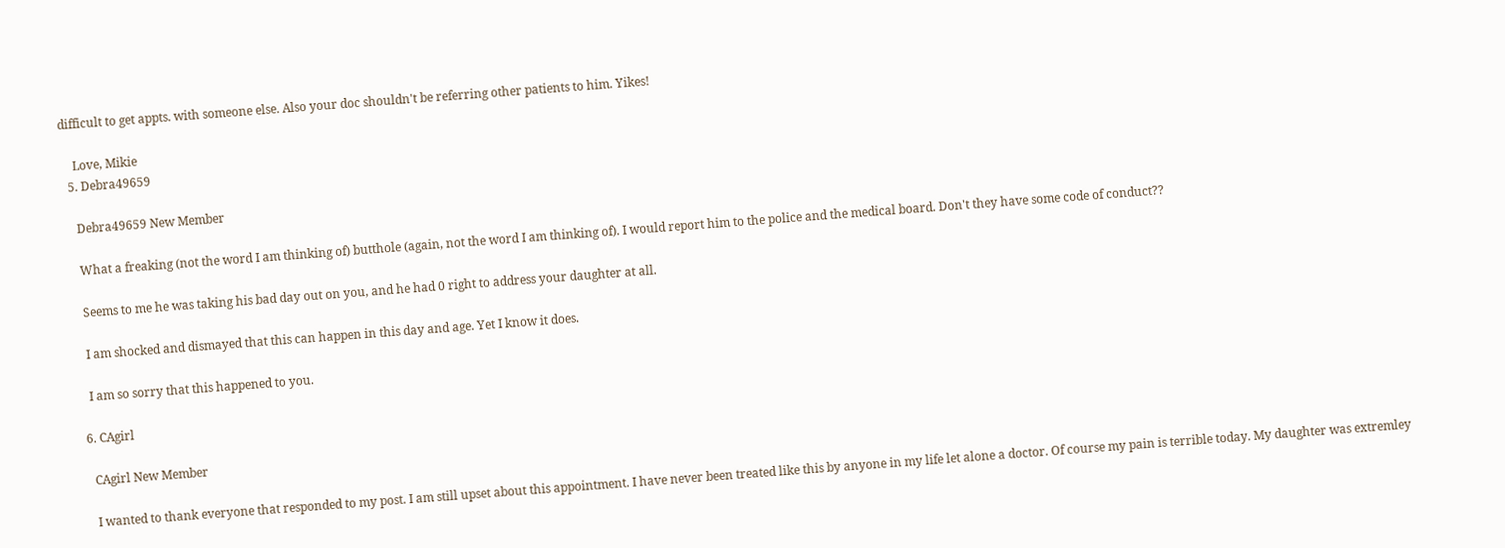difficult to get appts. with someone else. Also your doc shouldn't be referring other patients to him. Yikes!

    Love, Mikie
  5. Debra49659

    Debra49659 New Member

    What a freaking (not the word I am thinking of) butthole (again, not the word I am thinking of). I would report him to the police and the medical board. Don't they have some code of conduct??

    Seems to me he was taking his bad day out on you, and he had 0 right to address your daughter at all.

    I am shocked and dismayed that this can happen in this day and age. Yet I know it does.

    I am so sorry that this happened to you.

  6. CAgirl

    CAgirl New Member

    I wanted to thank everyone that responded to my post. I am still upset about this appointment. I have never been treated like this by anyone in my life let alone a doctor. Of course my pain is terrible today. My daughter was extremley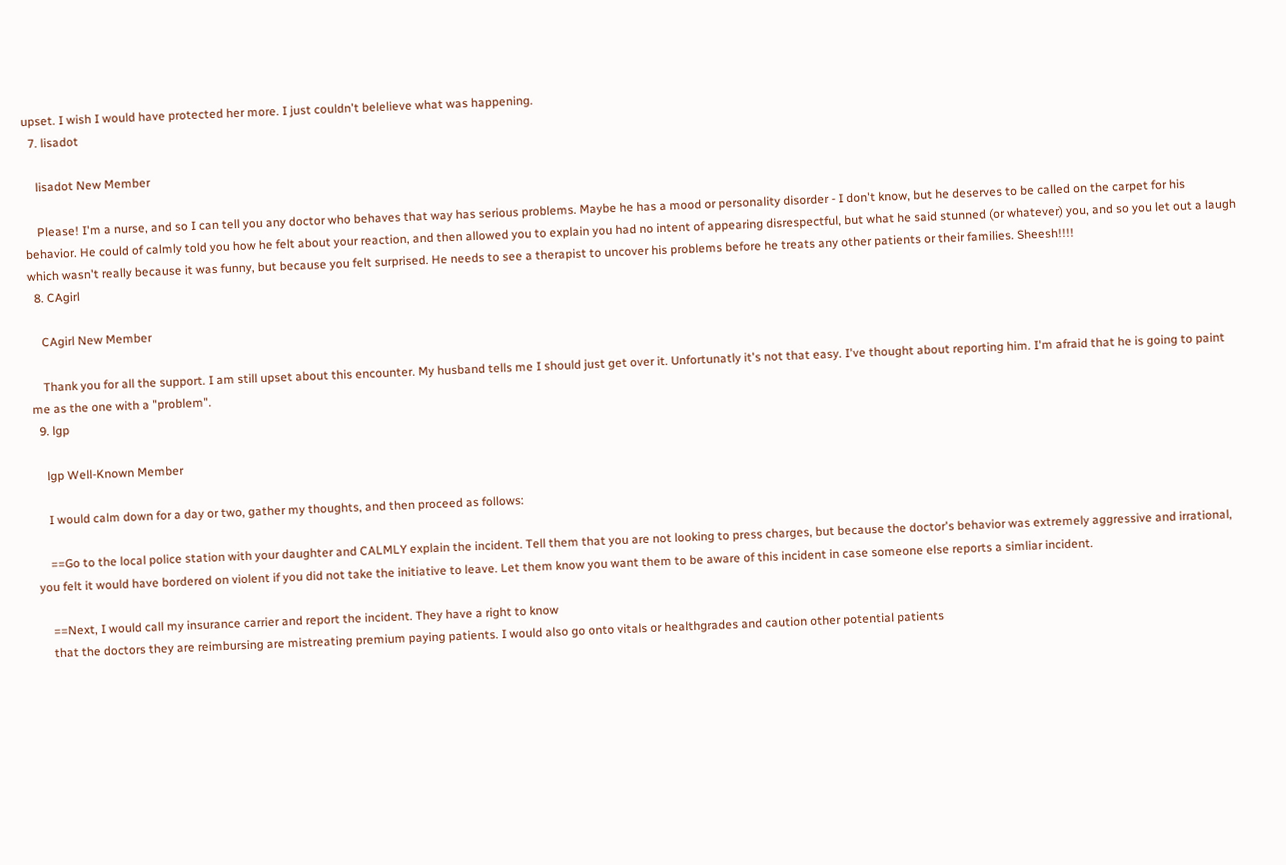upset. I wish I would have protected her more. I just couldn't belelieve what was happening.
  7. lisadot

    lisadot New Member

    Please! I'm a nurse, and so I can tell you any doctor who behaves that way has serious problems. Maybe he has a mood or personality disorder - I don't know, but he deserves to be called on the carpet for his behavior. He could of calmly told you how he felt about your reaction, and then allowed you to explain you had no intent of appearing disrespectful, but what he said stunned (or whatever) you, and so you let out a laugh which wasn't really because it was funny, but because you felt surprised. He needs to see a therapist to uncover his problems before he treats any other patients or their families. Sheesh!!!!
  8. CAgirl

    CAgirl New Member

    Thank you for all the support. I am still upset about this encounter. My husband tells me I should just get over it. Unfortunatly it's not that easy. I've thought about reporting him. I'm afraid that he is going to paint me as the one with a "problem".
  9. lgp

    lgp Well-Known Member

    I would calm down for a day or two, gather my thoughts, and then proceed as follows:

    ==Go to the local police station with your daughter and CALMLY explain the incident. Tell them that you are not looking to press charges, but because the doctor's behavior was extremely aggressive and irrational, you felt it would have bordered on violent if you did not take the initiative to leave. Let them know you want them to be aware of this incident in case someone else reports a simliar incident.

    ==Next, I would call my insurance carrier and report the incident. They have a right to know
    that the doctors they are reimbursing are mistreating premium paying patients. I would also go onto vitals or healthgrades and caution other potential patients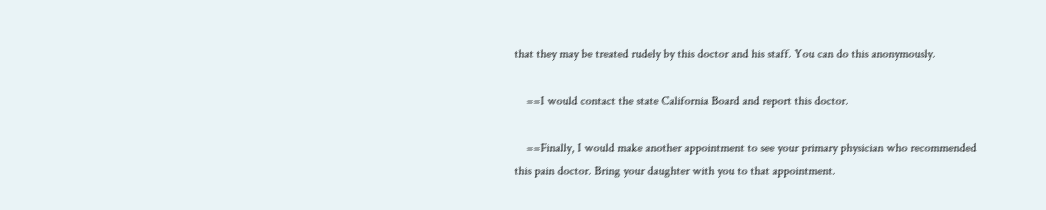that they may be treated rudely by this doctor and his staff. You can do this anonymously.

    ==I would contact the state California Board and report this doctor.

    ==Finally, I would make another appointment to see your primary physician who recommended this pain doctor. Bring your daughter with you to that appointment.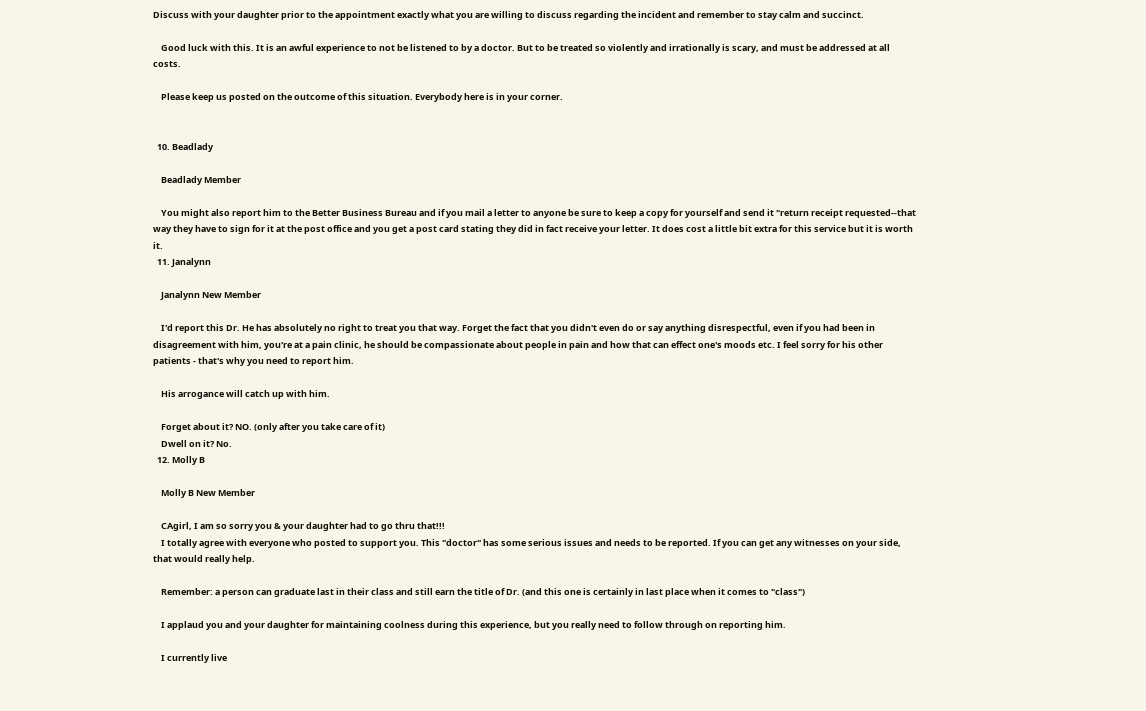Discuss with your daughter prior to the appointment exactly what you are willing to discuss regarding the incident and remember to stay calm and succinct.

    Good luck with this. It is an awful experience to not be listened to by a doctor. But to be treated so violently and irrationally is scary, and must be addressed at all costs.

    Please keep us posted on the outcome of this situation. Everybody here is in your corner.


  10. Beadlady

    Beadlady Member

    You might also report him to the Better Business Bureau and if you mail a letter to anyone be sure to keep a copy for yourself and send it "return receipt requested--that way they have to sign for it at the post office and you get a post card stating they did in fact receive your letter. It does cost a little bit extra for this service but it is worth it.
  11. Janalynn

    Janalynn New Member

    I'd report this Dr. He has absolutely no right to treat you that way. Forget the fact that you didn't even do or say anything disrespectful, even if you had been in disagreement with him, you're at a pain clinic, he should be compassionate about people in pain and how that can effect one's moods etc. I feel sorry for his other patients - that's why you need to report him.

    His arrogance will catch up with him.

    Forget about it? NO. (only after you take care of it)
    Dwell on it? No.
  12. Molly B

    Molly B New Member

    CAgirl, I am so sorry you & your daughter had to go thru that!!!
    I totally agree with everyone who posted to support you. This "doctor" has some serious issues and needs to be reported. If you can get any witnesses on your side, that would really help.

    Remember: a person can graduate last in their class and still earn the title of Dr. (and this one is certainly in last place when it comes to "class")

    I applaud you and your daughter for maintaining coolness during this experience, but you really need to follow through on reporting him.

    I currently live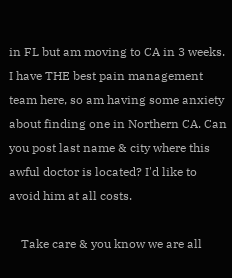in FL but am moving to CA in 3 weeks. I have THE best pain management team here, so am having some anxiety about finding one in Northern CA. Can you post last name & city where this awful doctor is located? I'd like to avoid him at all costs.

    Take care & you know we are all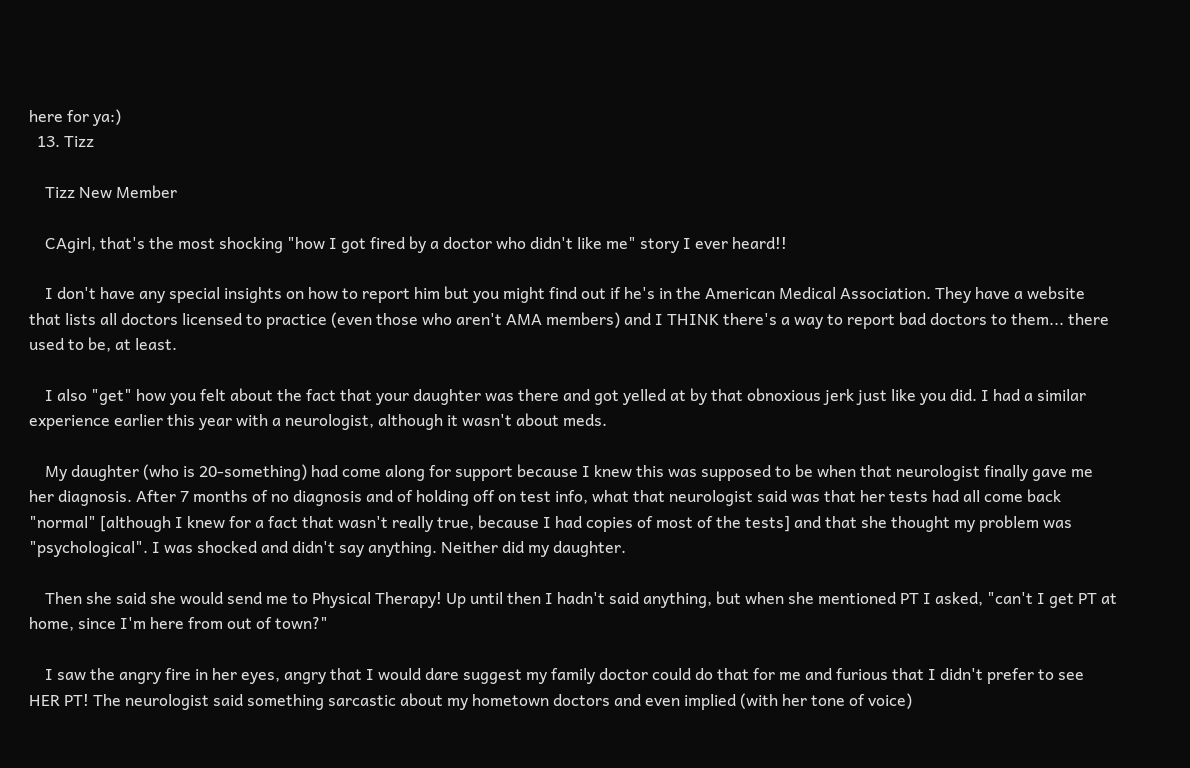here for ya:)
  13. Tizz

    Tizz New Member

    CAgirl, that's the most shocking "how I got fired by a doctor who didn't like me" story I ever heard!!

    I don't have any special insights on how to report him but you might find out if he's in the American Medical Association. They have a website that lists all doctors licensed to practice (even those who aren't AMA members) and I THINK there's a way to report bad doctors to them... there used to be, at least.

    I also "get" how you felt about the fact that your daughter was there and got yelled at by that obnoxious jerk just like you did. I had a similar experience earlier this year with a neurologist, although it wasn't about meds.

    My daughter (who is 20-something) had come along for support because I knew this was supposed to be when that neurologist finally gave me her diagnosis. After 7 months of no diagnosis and of holding off on test info, what that neurologist said was that her tests had all come back "normal" [although I knew for a fact that wasn't really true, because I had copies of most of the tests] and that she thought my problem was "psychological". I was shocked and didn't say anything. Neither did my daughter.

    Then she said she would send me to Physical Therapy! Up until then I hadn't said anything, but when she mentioned PT I asked, "can't I get PT at home, since I'm here from out of town?"

    I saw the angry fire in her eyes, angry that I would dare suggest my family doctor could do that for me and furious that I didn't prefer to see HER PT! The neurologist said something sarcastic about my hometown doctors and even implied (with her tone of voice)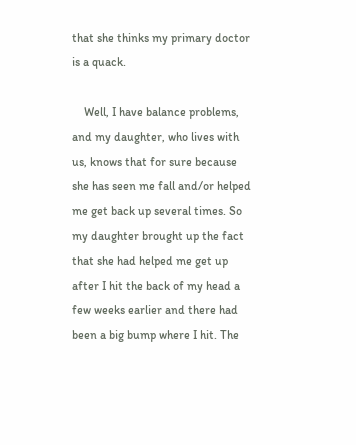that she thinks my primary doctor is a quack.

    Well, I have balance problems, and my daughter, who lives with us, knows that for sure because she has seen me fall and/or helped me get back up several times. So my daughter brought up the fact that she had helped me get up after I hit the back of my head a few weeks earlier and there had been a big bump where I hit. The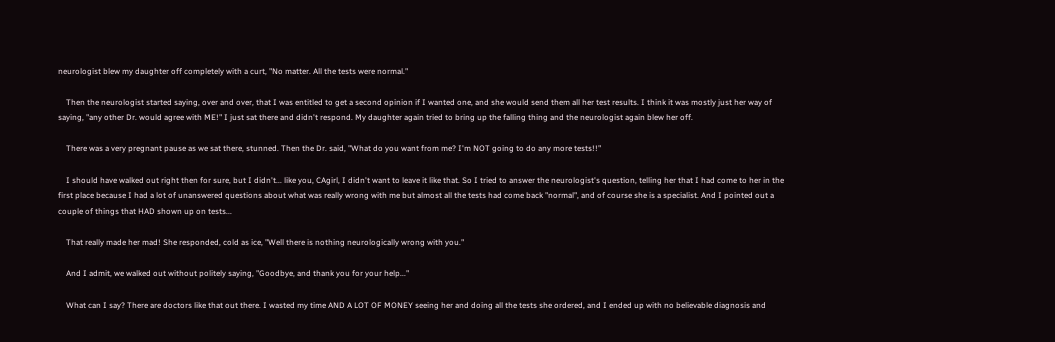neurologist blew my daughter off completely with a curt, "No matter. All the tests were normal."

    Then the neurologist started saying, over and over, that I was entitled to get a second opinion if I wanted one, and she would send them all her test results. I think it was mostly just her way of saying, "any other Dr. would agree with ME!" I just sat there and didn't respond. My daughter again tried to bring up the falling thing and the neurologist again blew her off.

    There was a very pregnant pause as we sat there, stunned. Then the Dr. said, "What do you want from me? I'm NOT going to do any more tests!!"

    I should have walked out right then for sure, but I didn't... like you, CAgirl, I didn't want to leave it like that. So I tried to answer the neurologist's question, telling her that I had come to her in the first place because I had a lot of unanswered questions about what was really wrong with me but almost all the tests had come back "normal", and of course she is a specialist. And I pointed out a couple of things that HAD shown up on tests...

    That really made her mad! She responded, cold as ice, "Well there is nothing neurologically wrong with you."

    And I admit, we walked out without politely saying, "Goodbye, and thank you for your help..."

    What can I say? There are doctors like that out there. I wasted my time AND A LOT OF MONEY seeing her and doing all the tests she ordered, and I ended up with no believable diagnosis and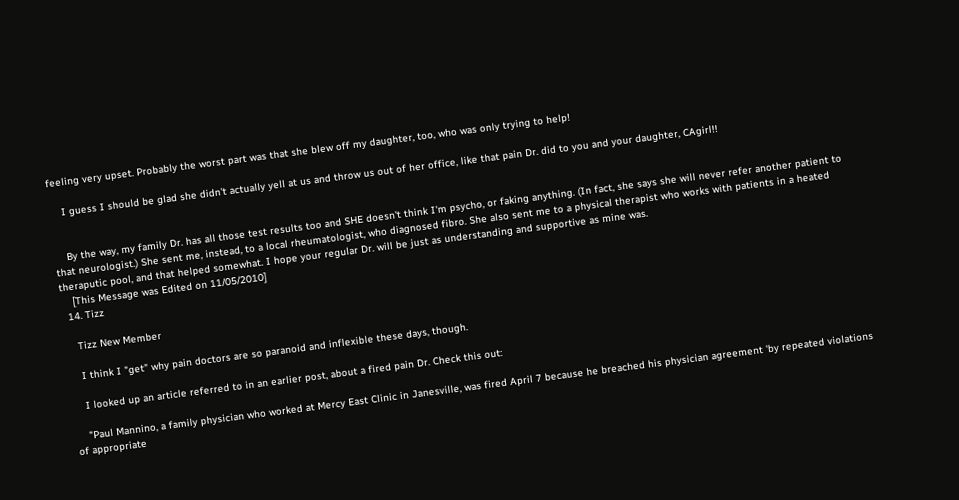feeling very upset. Probably the worst part was that she blew off my daughter, too, who was only trying to help!

    I guess I should be glad she didn't actually yell at us and throw us out of her office, like that pain Dr. did to you and your daughter, CAgirl!!


    By the way, my family Dr. has all those test results too and SHE doesn't think I'm psycho, or faking anything. (In fact, she says she will never refer another patient to that neurologist.) She sent me, instead, to a local rheumatologist, who diagnosed fibro. She also sent me to a physical therapist who works with patients in a heated theraputic pool, and that helped somewhat. I hope your regular Dr. will be just as understanding and supportive as mine was.
    [This Message was Edited on 11/05/2010]
  14. Tizz

    Tizz New Member

    I think I "get" why pain doctors are so paranoid and inflexible these days, though.

    I looked up an article referred to in an earlier post, about a fired pain Dr. Check this out:

    "Paul Mannino, a family physician who worked at Mercy East Clinic in Janesville, was fired April 7 because he breached his physician agreement 'by repeated violations of appropriate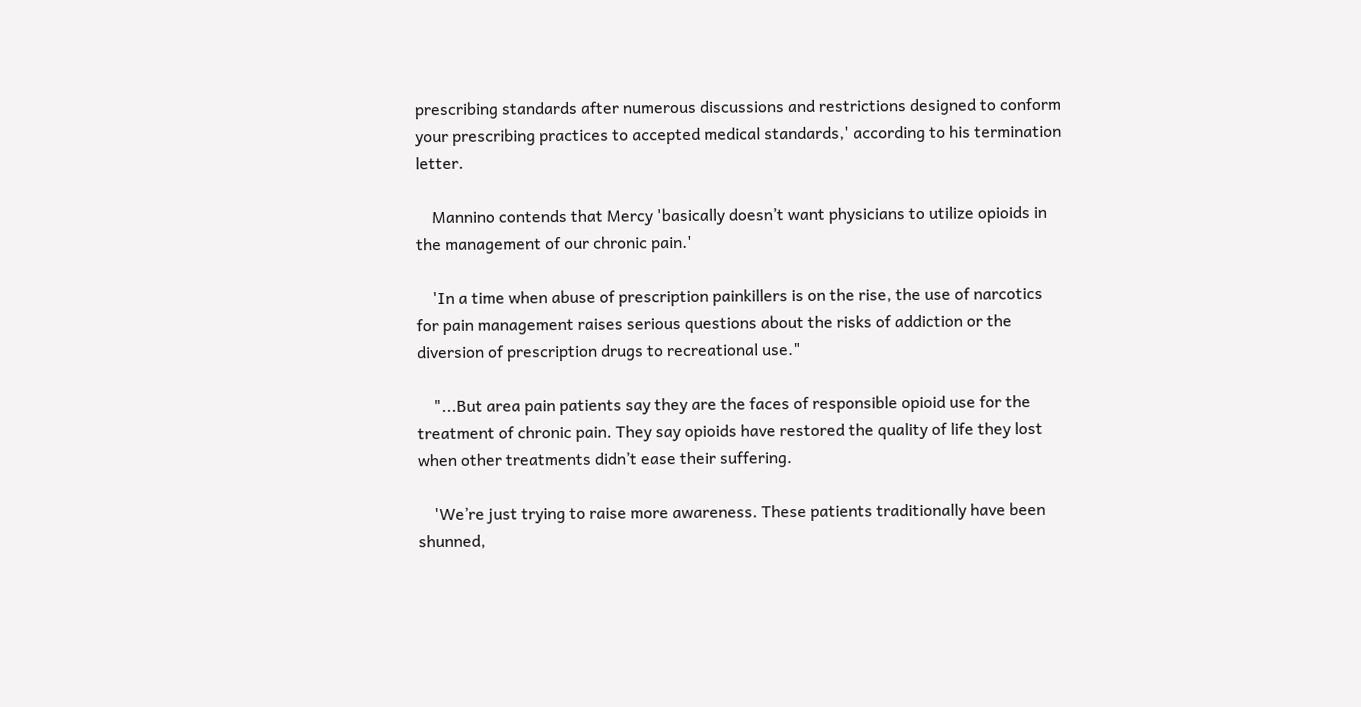prescribing standards after numerous discussions and restrictions designed to conform your prescribing practices to accepted medical standards,' according to his termination letter.

    Mannino contends that Mercy 'basically doesn’t want physicians to utilize opioids in the management of our chronic pain.'

    'In a time when abuse of prescription painkillers is on the rise, the use of narcotics for pain management raises serious questions about the risks of addiction or the diversion of prescription drugs to recreational use."

    "...But area pain patients say they are the faces of responsible opioid use for the treatment of chronic pain. They say opioids have restored the quality of life they lost when other treatments didn’t ease their suffering.

    'We’re just trying to raise more awareness. These patients traditionally have been shunned,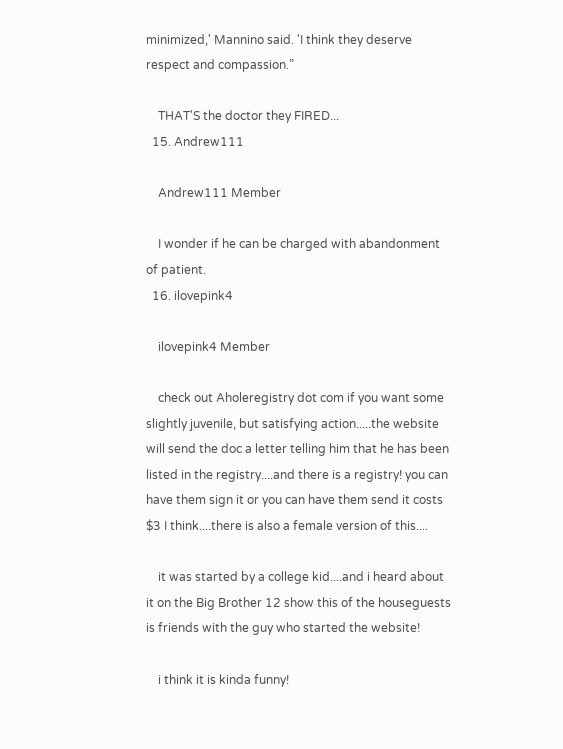minimized,' Mannino said. 'I think they deserve respect and compassion.”

    THAT'S the doctor they FIRED...
  15. Andrew111

    Andrew111 Member

    I wonder if he can be charged with abandonment of patient.
  16. ilovepink4

    ilovepink4 Member

    check out Aholeregistry dot com if you want some slightly juvenile, but satisfying action.....the website will send the doc a letter telling him that he has been listed in the registry....and there is a registry! you can have them sign it or you can have them send it costs $3 I think....there is also a female version of this....

    it was started by a college kid....and i heard about it on the Big Brother 12 show this of the houseguests is friends with the guy who started the website!

    i think it is kinda funny!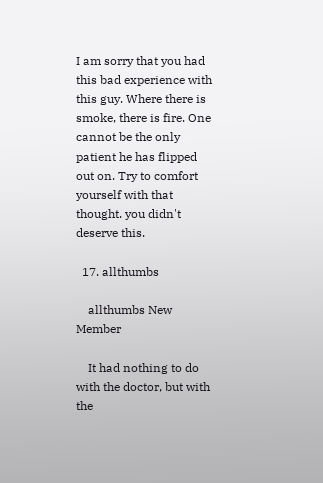I am sorry that you had this bad experience with this guy. Where there is smoke, there is fire. One cannot be the only patient he has flipped out on. Try to comfort yourself with that thought. you didn't deserve this.

  17. allthumbs

    allthumbs New Member

    It had nothing to do with the doctor, but with the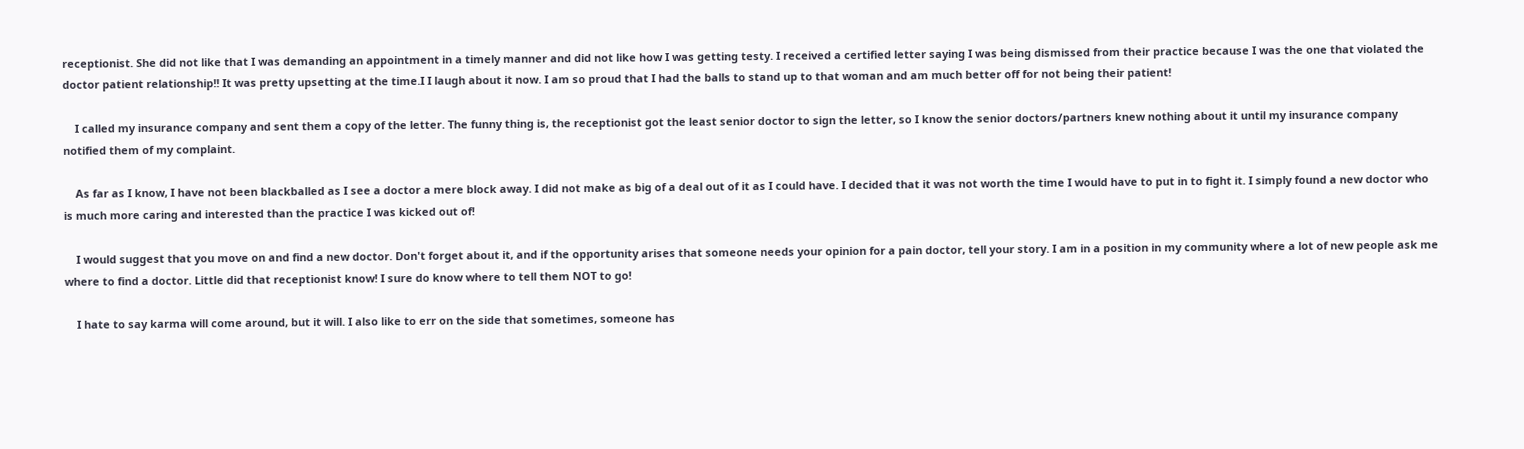receptionist. She did not like that I was demanding an appointment in a timely manner and did not like how I was getting testy. I received a certified letter saying I was being dismissed from their practice because I was the one that violated the doctor patient relationship!! It was pretty upsetting at the time.I I laugh about it now. I am so proud that I had the balls to stand up to that woman and am much better off for not being their patient!

    I called my insurance company and sent them a copy of the letter. The funny thing is, the receptionist got the least senior doctor to sign the letter, so I know the senior doctors/partners knew nothing about it until my insurance company notified them of my complaint.

    As far as I know, I have not been blackballed as I see a doctor a mere block away. I did not make as big of a deal out of it as I could have. I decided that it was not worth the time I would have to put in to fight it. I simply found a new doctor who is much more caring and interested than the practice I was kicked out of!

    I would suggest that you move on and find a new doctor. Don't forget about it, and if the opportunity arises that someone needs your opinion for a pain doctor, tell your story. I am in a position in my community where a lot of new people ask me where to find a doctor. Little did that receptionist know! I sure do know where to tell them NOT to go!

    I hate to say karma will come around, but it will. I also like to err on the side that sometimes, someone has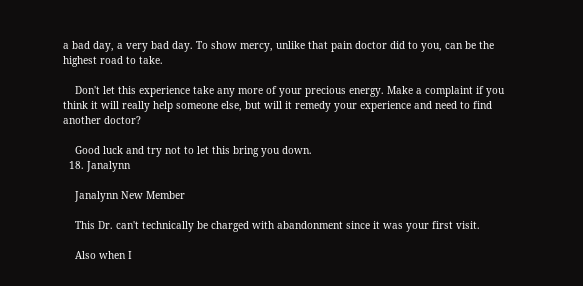a bad day, a very bad day. To show mercy, unlike that pain doctor did to you, can be the highest road to take.

    Don't let this experience take any more of your precious energy. Make a complaint if you think it will really help someone else, but will it remedy your experience and need to find another doctor?

    Good luck and try not to let this bring you down.
  18. Janalynn

    Janalynn New Member

    This Dr. can't technically be charged with abandonment since it was your first visit.

    Also when I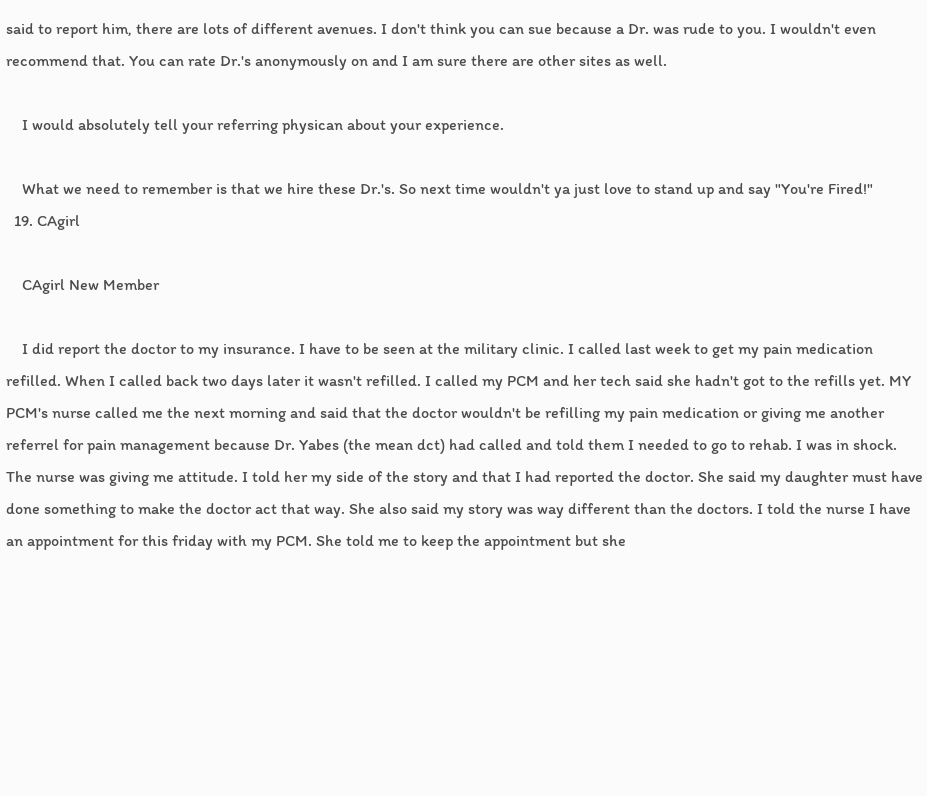said to report him, there are lots of different avenues. I don't think you can sue because a Dr. was rude to you. I wouldn't even recommend that. You can rate Dr.'s anonymously on and I am sure there are other sites as well.

    I would absolutely tell your referring physican about your experience.

    What we need to remember is that we hire these Dr.'s. So next time wouldn't ya just love to stand up and say "You're Fired!"
  19. CAgirl

    CAgirl New Member

    I did report the doctor to my insurance. I have to be seen at the military clinic. I called last week to get my pain medication refilled. When I called back two days later it wasn't refilled. I called my PCM and her tech said she hadn't got to the refills yet. MY PCM's nurse called me the next morning and said that the doctor wouldn't be refilling my pain medication or giving me another referrel for pain management because Dr. Yabes (the mean dct) had called and told them I needed to go to rehab. I was in shock. The nurse was giving me attitude. I told her my side of the story and that I had reported the doctor. She said my daughter must have done something to make the doctor act that way. She also said my story was way different than the doctors. I told the nurse I have an appointment for this friday with my PCM. She told me to keep the appointment but she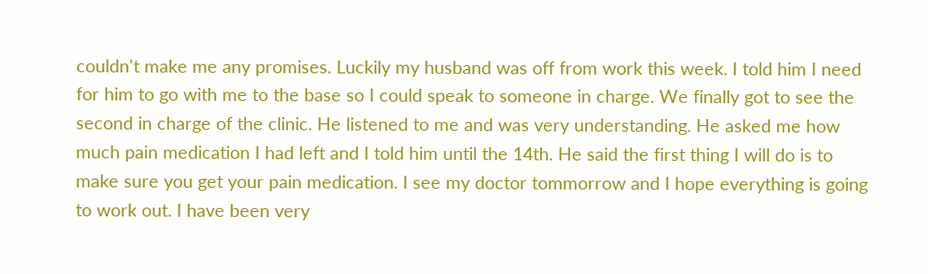couldn't make me any promises. Luckily my husband was off from work this week. I told him I need for him to go with me to the base so I could speak to someone in charge. We finally got to see the second in charge of the clinic. He listened to me and was very understanding. He asked me how much pain medication I had left and I told him until the 14th. He said the first thing I will do is to make sure you get your pain medication. I see my doctor tommorrow and I hope everything is going to work out. I have been very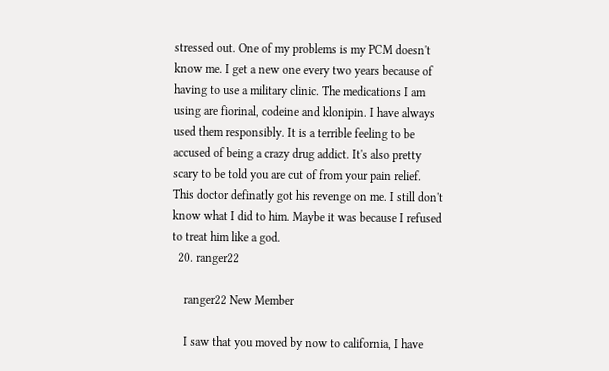stressed out. One of my problems is my PCM doesn't know me. I get a new one every two years because of having to use a military clinic. The medications I am using are fiorinal, codeine and klonipin. I have always used them responsibly. It is a terrible feeling to be accused of being a crazy drug addict. It's also pretty scary to be told you are cut of from your pain relief. This doctor definatly got his revenge on me. I still don't know what I did to him. Maybe it was because I refused to treat him like a god.
  20. ranger22

    ranger22 New Member

    I saw that you moved by now to california, I have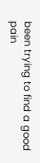been trying to find a good pain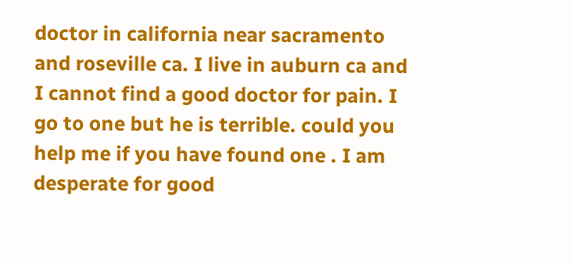doctor in california near sacramento and roseville ca. I live in auburn ca and I cannot find a good doctor for pain. I go to one but he is terrible. could you help me if you have found one . I am desperate for good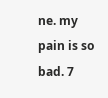ne. my pain is so bad. 7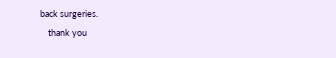back surgeries.
    thank you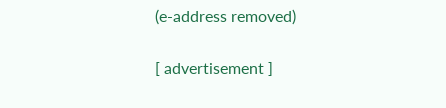(e-address removed)

[ advertisement ]